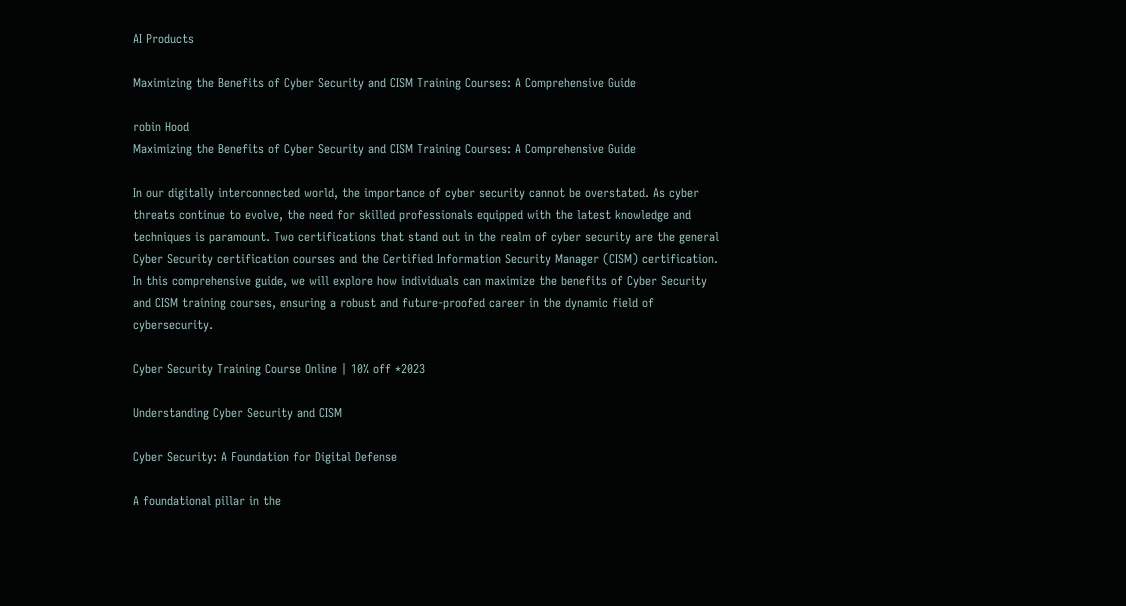AI Products

Maximizing the Benefits of Cyber Security and CISM Training Courses: A Comprehensive Guide

robin Hood
Maximizing the Benefits of Cyber Security and CISM Training Courses: A Comprehensive Guide

In our digitally interconnected world, the importance of cyber security cannot be overstated. As cyber threats continue to evolve, the need for skilled professionals equipped with the latest knowledge and techniques is paramount. Two certifications that stand out in the realm of cyber security are the general Cyber Security certification courses and the Certified Information Security Manager (CISM) certification. In this comprehensive guide, we will explore how individuals can maximize the benefits of Cyber Security and CISM training courses, ensuring a robust and future-proofed career in the dynamic field of cybersecurity.

Cyber Security Training Course Online | 10% off *2023

Understanding Cyber Security and CISM

Cyber Security: A Foundation for Digital Defense

A foundational pillar in the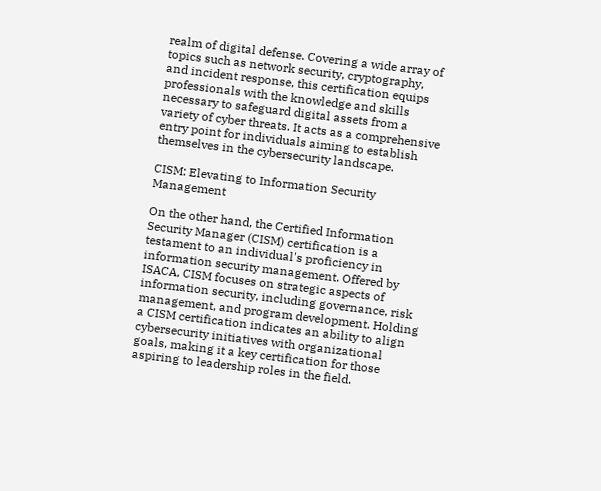realm of digital defense. Covering a wide array of topics such as network security, cryptography, and incident response, this certification equips professionals with the knowledge and skills necessary to safeguard digital assets from a variety of cyber threats. It acts as a comprehensive entry point for individuals aiming to establish themselves in the cybersecurity landscape.

CISM: Elevating to Information Security Management

On the other hand, the Certified Information Security Manager (CISM) certification is a testament to an individual's proficiency in information security management. Offered by ISACA, CISM focuses on strategic aspects of information security, including governance, risk management, and program development. Holding a CISM certification indicates an ability to align cybersecurity initiatives with organizational goals, making it a key certification for those aspiring to leadership roles in the field.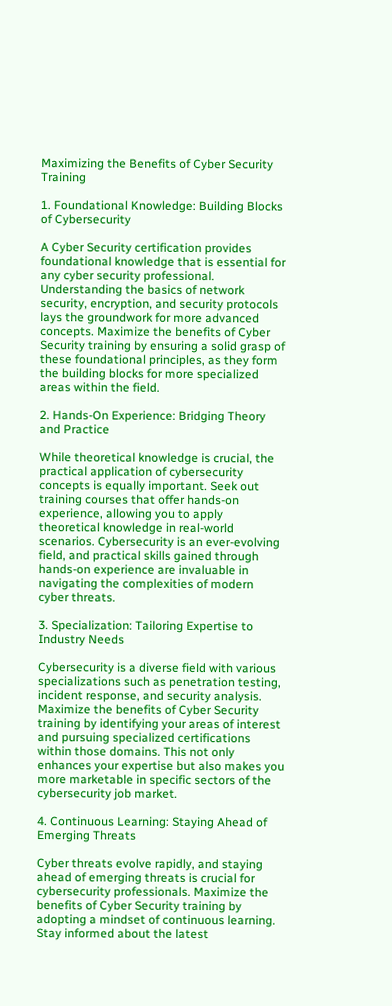Maximizing the Benefits of Cyber Security Training

1. Foundational Knowledge: Building Blocks of Cybersecurity

A Cyber Security certification provides foundational knowledge that is essential for any cyber security professional. Understanding the basics of network security, encryption, and security protocols lays the groundwork for more advanced concepts. Maximize the benefits of Cyber Security training by ensuring a solid grasp of these foundational principles, as they form the building blocks for more specialized areas within the field.

2. Hands-On Experience: Bridging Theory and Practice

While theoretical knowledge is crucial, the practical application of cybersecurity concepts is equally important. Seek out training courses that offer hands-on experience, allowing you to apply theoretical knowledge in real-world scenarios. Cybersecurity is an ever-evolving field, and practical skills gained through hands-on experience are invaluable in navigating the complexities of modern cyber threats.

3. Specialization: Tailoring Expertise to Industry Needs

Cybersecurity is a diverse field with various specializations such as penetration testing, incident response, and security analysis. Maximize the benefits of Cyber Security training by identifying your areas of interest and pursuing specialized certifications within those domains. This not only enhances your expertise but also makes you more marketable in specific sectors of the cybersecurity job market.

4. Continuous Learning: Staying Ahead of Emerging Threats

Cyber threats evolve rapidly, and staying ahead of emerging threats is crucial for cybersecurity professionals. Maximize the benefits of Cyber Security training by adopting a mindset of continuous learning. Stay informed about the latest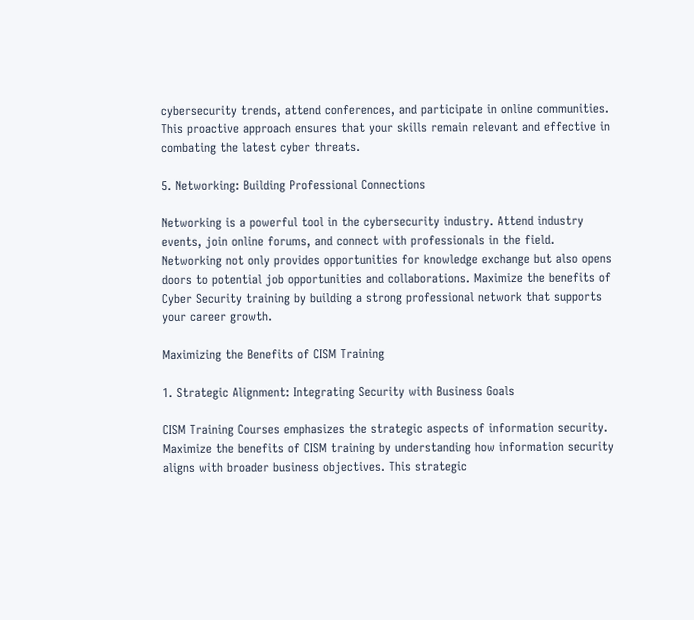cybersecurity trends, attend conferences, and participate in online communities. This proactive approach ensures that your skills remain relevant and effective in combating the latest cyber threats.

5. Networking: Building Professional Connections

Networking is a powerful tool in the cybersecurity industry. Attend industry events, join online forums, and connect with professionals in the field. Networking not only provides opportunities for knowledge exchange but also opens doors to potential job opportunities and collaborations. Maximize the benefits of Cyber Security training by building a strong professional network that supports your career growth.

Maximizing the Benefits of CISM Training

1. Strategic Alignment: Integrating Security with Business Goals

CISM Training Courses emphasizes the strategic aspects of information security. Maximize the benefits of CISM training by understanding how information security aligns with broader business objectives. This strategic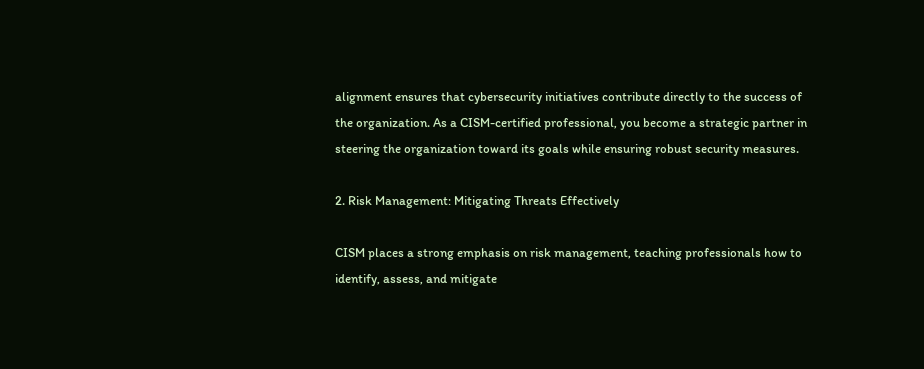alignment ensures that cybersecurity initiatives contribute directly to the success of the organization. As a CISM-certified professional, you become a strategic partner in steering the organization toward its goals while ensuring robust security measures.

2. Risk Management: Mitigating Threats Effectively

CISM places a strong emphasis on risk management, teaching professionals how to identify, assess, and mitigate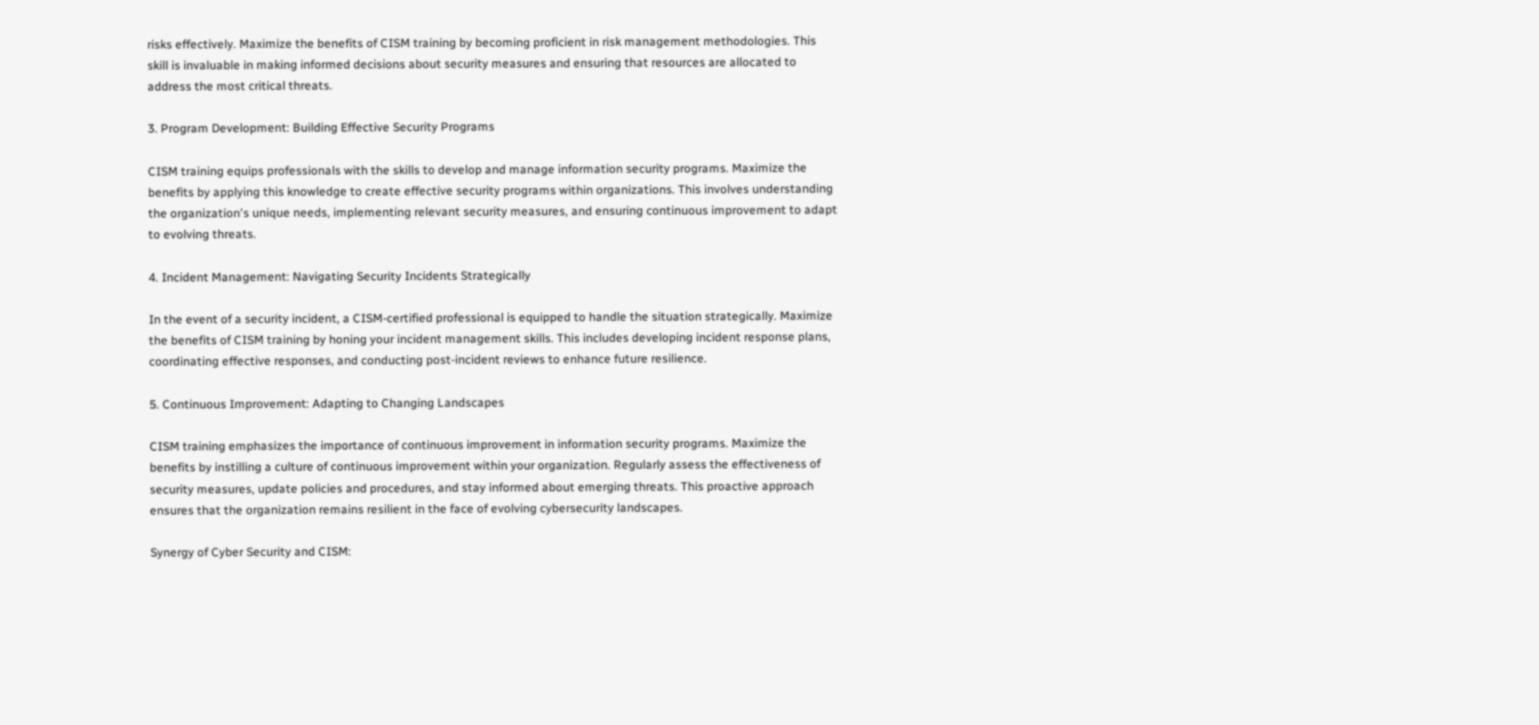risks effectively. Maximize the benefits of CISM training by becoming proficient in risk management methodologies. This skill is invaluable in making informed decisions about security measures and ensuring that resources are allocated to address the most critical threats.

3. Program Development: Building Effective Security Programs

CISM training equips professionals with the skills to develop and manage information security programs. Maximize the benefits by applying this knowledge to create effective security programs within organizations. This involves understanding the organization's unique needs, implementing relevant security measures, and ensuring continuous improvement to adapt to evolving threats.

4. Incident Management: Navigating Security Incidents Strategically

In the event of a security incident, a CISM-certified professional is equipped to handle the situation strategically. Maximize the benefits of CISM training by honing your incident management skills. This includes developing incident response plans, coordinating effective responses, and conducting post-incident reviews to enhance future resilience.

5. Continuous Improvement: Adapting to Changing Landscapes

CISM training emphasizes the importance of continuous improvement in information security programs. Maximize the benefits by instilling a culture of continuous improvement within your organization. Regularly assess the effectiveness of security measures, update policies and procedures, and stay informed about emerging threats. This proactive approach ensures that the organization remains resilient in the face of evolving cybersecurity landscapes.

Synergy of Cyber Security and CISM: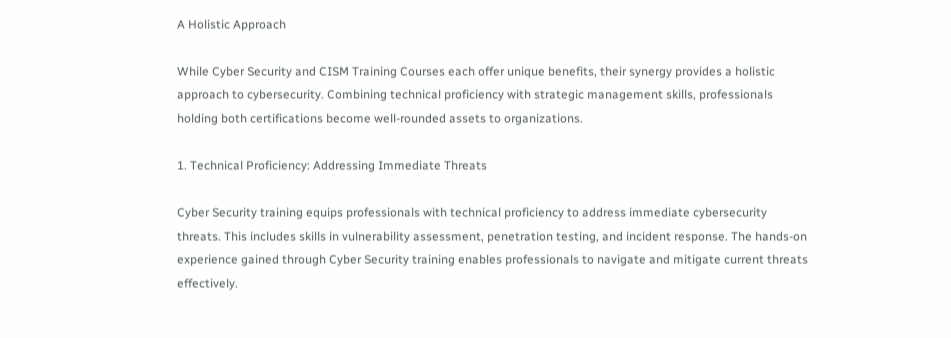A Holistic Approach

While Cyber Security and CISM Training Courses each offer unique benefits, their synergy provides a holistic approach to cybersecurity. Combining technical proficiency with strategic management skills, professionals holding both certifications become well-rounded assets to organizations.

1. Technical Proficiency: Addressing Immediate Threats

Cyber Security training equips professionals with technical proficiency to address immediate cybersecurity threats. This includes skills in vulnerability assessment, penetration testing, and incident response. The hands-on experience gained through Cyber Security training enables professionals to navigate and mitigate current threats effectively.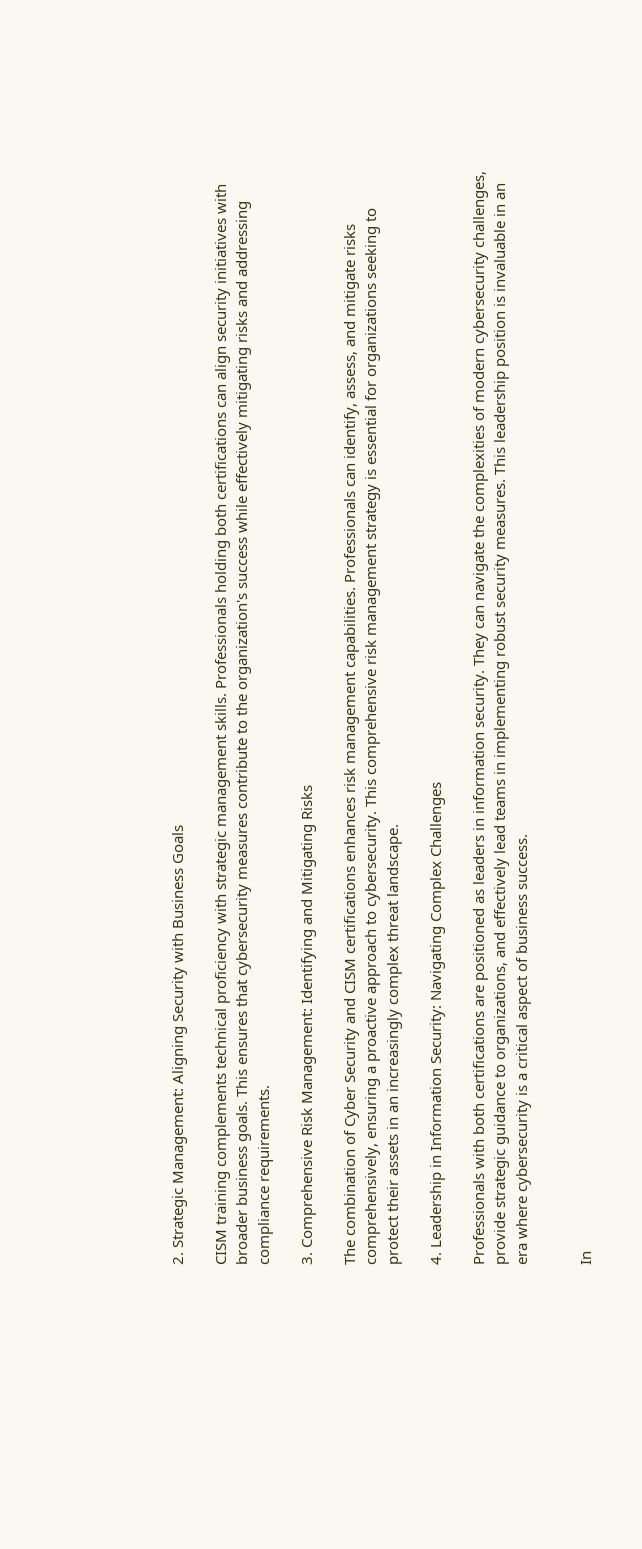2. Strategic Management: Aligning Security with Business Goals

CISM training complements technical proficiency with strategic management skills. Professionals holding both certifications can align security initiatives with broader business goals. This ensures that cybersecurity measures contribute to the organization's success while effectively mitigating risks and addressing compliance requirements.

3. Comprehensive Risk Management: Identifying and Mitigating Risks

The combination of Cyber Security and CISM certifications enhances risk management capabilities. Professionals can identify, assess, and mitigate risks comprehensively, ensuring a proactive approach to cybersecurity. This comprehensive risk management strategy is essential for organizations seeking to protect their assets in an increasingly complex threat landscape.

4. Leadership in Information Security: Navigating Complex Challenges

Professionals with both certifications are positioned as leaders in information security. They can navigate the complexities of modern cybersecurity challenges, provide strategic guidance to organizations, and effectively lead teams in implementing robust security measures. This leadership position is invaluable in an era where cybersecurity is a critical aspect of business success.


In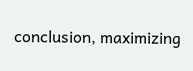conclusion, maximizing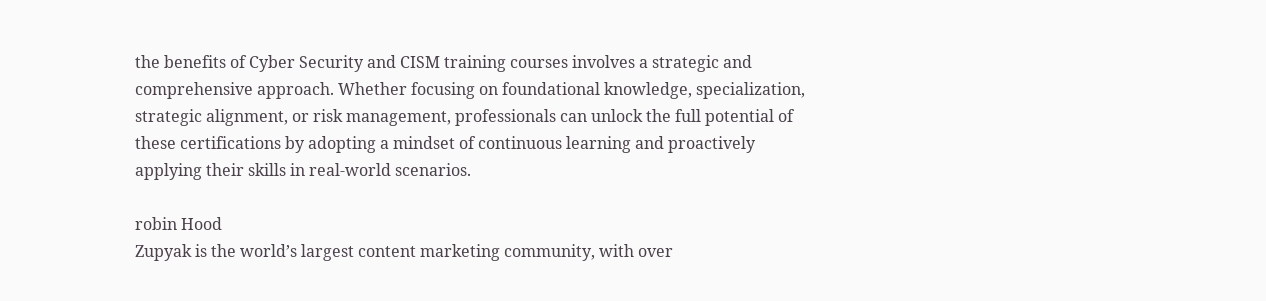the benefits of Cyber Security and CISM training courses involves a strategic and comprehensive approach. Whether focusing on foundational knowledge, specialization, strategic alignment, or risk management, professionals can unlock the full potential of these certifications by adopting a mindset of continuous learning and proactively applying their skills in real-world scenarios.

robin Hood
Zupyak is the world’s largest content marketing community, with over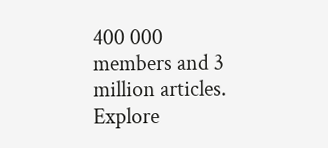400 000 members and 3 million articles. Explore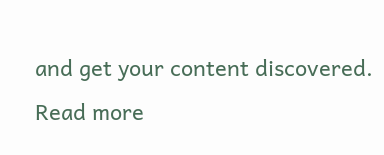and get your content discovered.
Read more